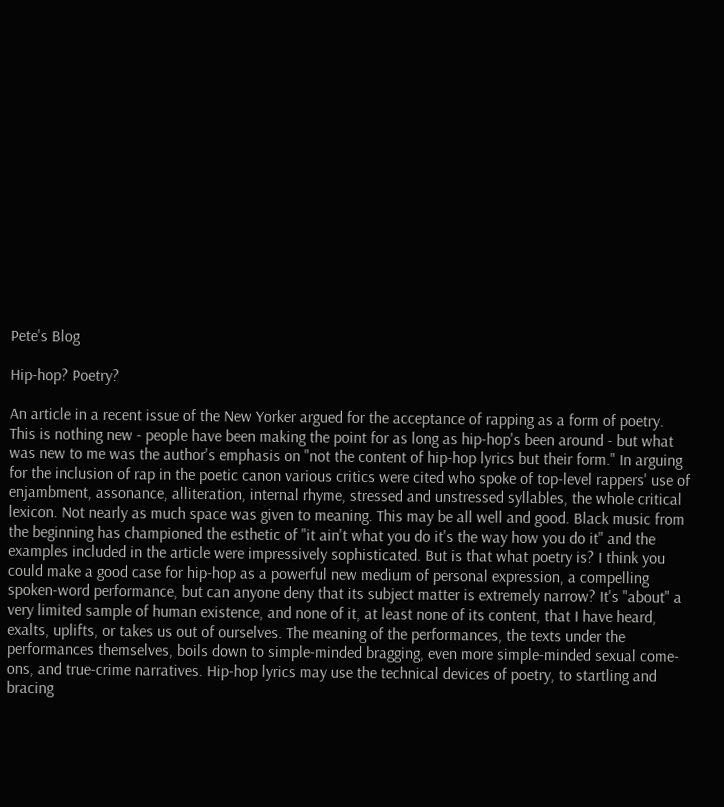Pete's Blog

Hip-hop? Poetry?

An article in a recent issue of the New Yorker argued for the acceptance of rapping as a form of poetry. This is nothing new - people have been making the point for as long as hip-hop's been around - but what was new to me was the author's emphasis on "not the content of hip-hop lyrics but their form." In arguing for the inclusion of rap in the poetic canon various critics were cited who spoke of top-level rappers' use of enjambment, assonance, alliteration, internal rhyme, stressed and unstressed syllables, the whole critical lexicon. Not nearly as much space was given to meaning. This may be all well and good. Black music from the beginning has championed the esthetic of "it ain't what you do it's the way how you do it" and the examples included in the article were impressively sophisticated. But is that what poetry is? I think you could make a good case for hip-hop as a powerful new medium of personal expression, a compelling spoken-word performance, but can anyone deny that its subject matter is extremely narrow? It's "about" a very limited sample of human existence, and none of it, at least none of its content, that I have heard, exalts, uplifts, or takes us out of ourselves. The meaning of the performances, the texts under the performances themselves, boils down to simple-minded bragging, even more simple-minded sexual come-ons, and true-crime narratives. Hip-hop lyrics may use the technical devices of poetry, to startling and bracing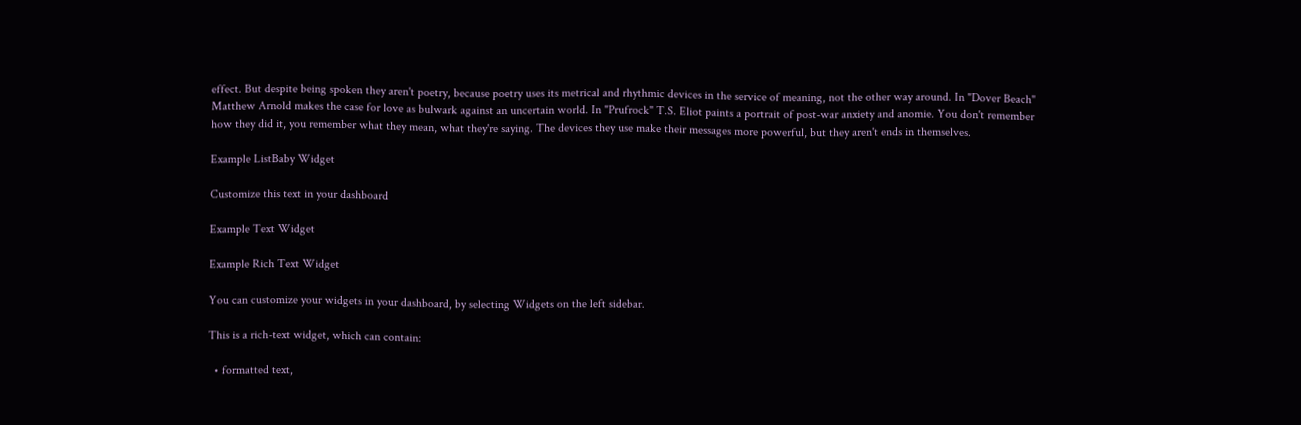effect. But despite being spoken they aren't poetry, because poetry uses its metrical and rhythmic devices in the service of meaning, not the other way around. In "Dover Beach" Matthew Arnold makes the case for love as bulwark against an uncertain world. In "Prufrock" T.S. Eliot paints a portrait of post-war anxiety and anomie. You don't remember how they did it, you remember what they mean, what they're saying. The devices they use make their messages more powerful, but they aren't ends in themselves.

Example ListBaby Widget

Customize this text in your dashboard

Example Text Widget

Example Rich Text Widget

You can customize your widgets in your dashboard, by selecting Widgets on the left sidebar.

This is a rich-text widget, which can contain:

  • formatted text,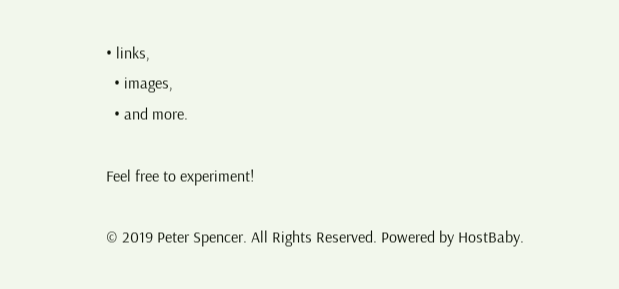• links,
  • images,
  • and more.

Feel free to experiment!

© 2019 Peter Spencer. All Rights Reserved. Powered by HostBaby.